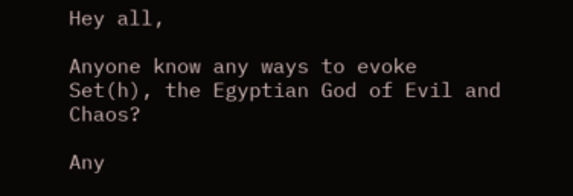Hey all,

Anyone know any ways to evoke Set(h), the Egyptian God of Evil and Chaos?

Any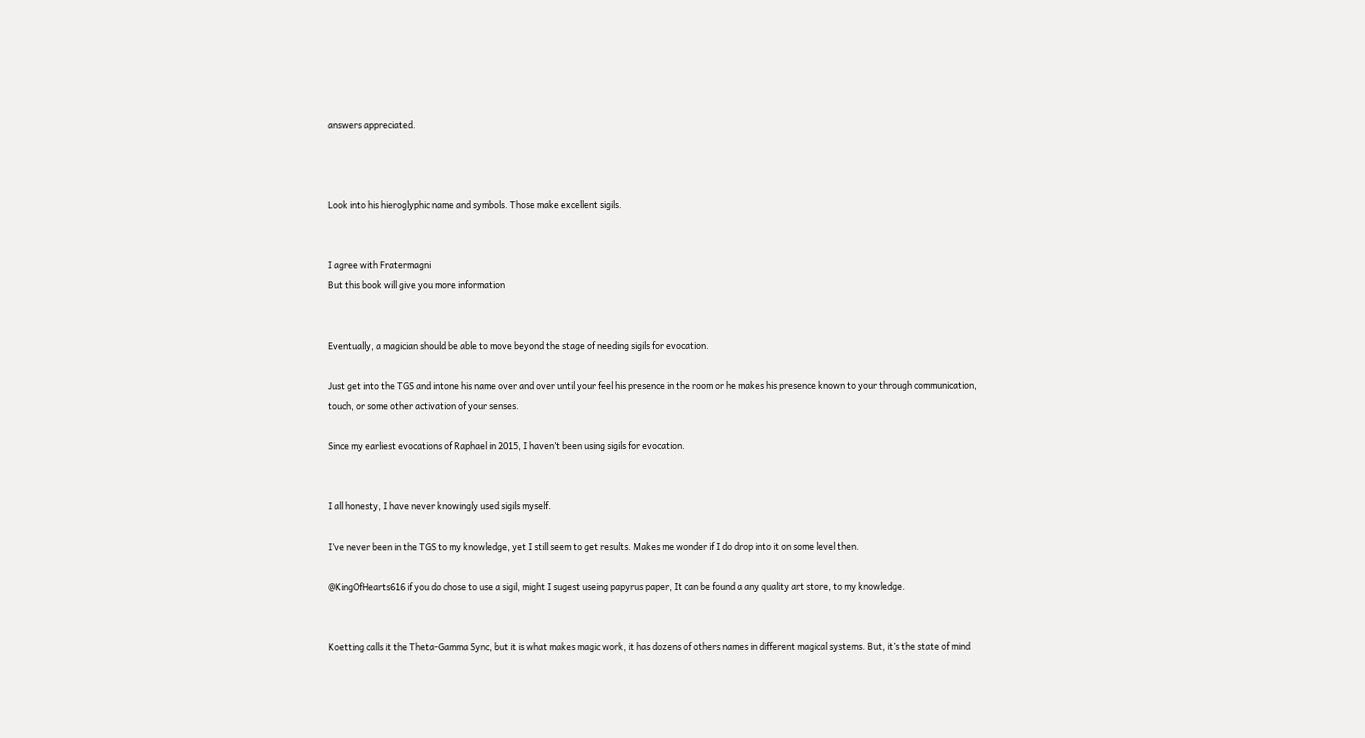answers appreciated.



Look into his hieroglyphic name and symbols. Those make excellent sigils.


I agree with Fratermagni
But this book will give you more information


Eventually, a magician should be able to move beyond the stage of needing sigils for evocation.

Just get into the TGS and intone his name over and over until your feel his presence in the room or he makes his presence known to your through communication, touch, or some other activation of your senses.

Since my earliest evocations of Raphael in 2015, I haven’t been using sigils for evocation.


I all honesty, I have never knowingly used sigils myself.

I’ve never been in the TGS to my knowledge, yet I still seem to get results. Makes me wonder if I do drop into it on some level then.

@KingOfHearts616 if you do chose to use a sigil, might I sugest useing papyrus paper, It can be found a any quality art store, to my knowledge.


Koetting calls it the Theta-Gamma Sync, but it is what makes magic work, it has dozens of others names in different magical systems. But, it’s the state of mind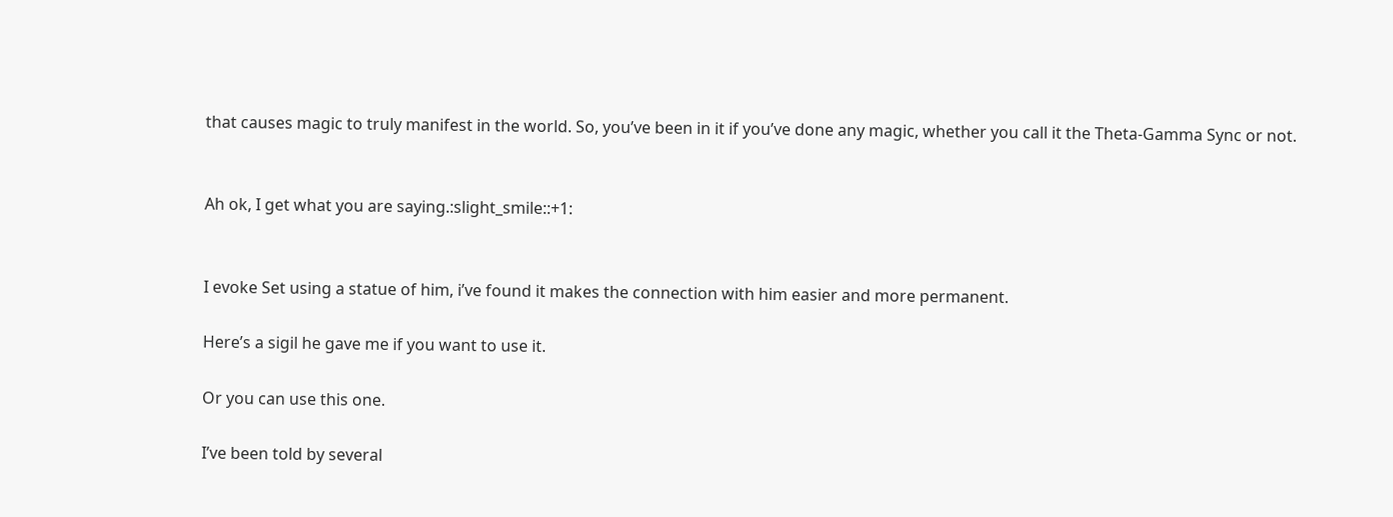that causes magic to truly manifest in the world. So, you’ve been in it if you’ve done any magic, whether you call it the Theta-Gamma Sync or not.


Ah ok, I get what you are saying.:slight_smile::+1:


I evoke Set using a statue of him, i’ve found it makes the connection with him easier and more permanent.

Here’s a sigil he gave me if you want to use it.

Or you can use this one.

I’ve been told by several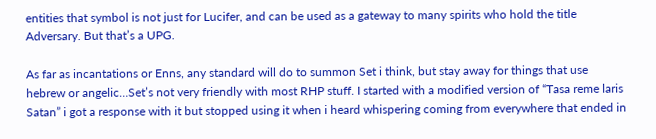entities that symbol is not just for Lucifer, and can be used as a gateway to many spirits who hold the title Adversary. But that’s a UPG.

As far as incantations or Enns, any standard will do to summon Set i think, but stay away for things that use hebrew or angelic…Set’s not very friendly with most RHP stuff. I started with a modified version of “Tasa reme laris Satan” i got a response with it but stopped using it when i heard whispering coming from everywhere that ended in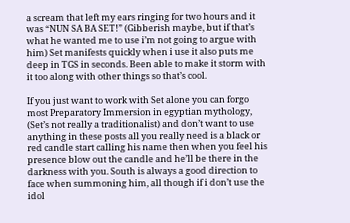a scream that left my ears ringing for two hours and it was “NUN SA BA SET!” (Gibberish maybe, but if that’s what he wanted me to use i’m not going to argue with him) Set manifests quickly when i use it also puts me deep in TGS in seconds. Been able to make it storm with it too along with other things so that’s cool.

If you just want to work with Set alone you can forgo most Preparatory Immersion in egyptian mythology, (Set’s not really a traditionalist) and don’t want to use anything in these posts all you really need is a black or red candle start calling his name then when you feel his presence blow out the candle and he’ll be there in the darkness with you. South is always a good direction to face when summoning him, all though if i don’t use the idol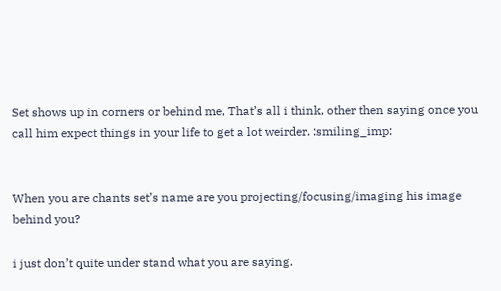Set shows up in corners or behind me, That’s all i think, other then saying once you call him expect things in your life to get a lot weirder. :smiling_imp:


When you are chants set’s name are you projecting/focusing/imaging his image behind you?

i just don’t quite under stand what you are saying.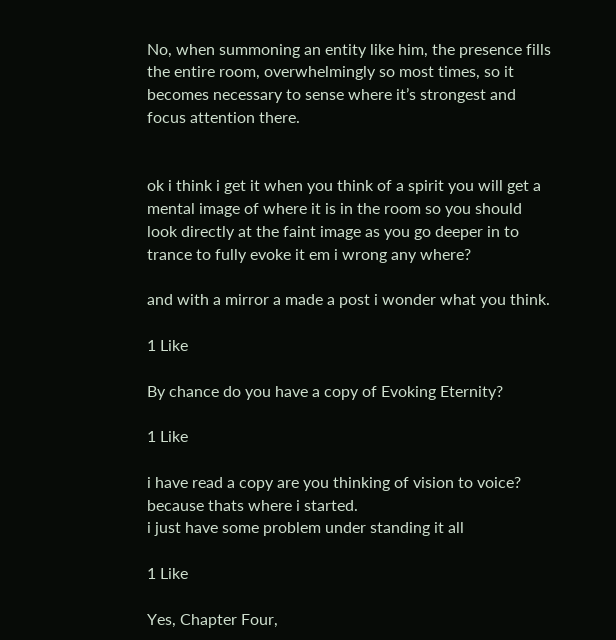No, when summoning an entity like him, the presence fills the entire room, overwhelmingly so most times, so it becomes necessary to sense where it’s strongest and focus attention there.


ok i think i get it when you think of a spirit you will get a mental image of where it is in the room so you should look directly at the faint image as you go deeper in to trance to fully evoke it em i wrong any where?

and with a mirror a made a post i wonder what you think.

1 Like

By chance do you have a copy of Evoking Eternity?

1 Like

i have read a copy are you thinking of vision to voice? because thats where i started.
i just have some problem under standing it all

1 Like

Yes, Chapter Four,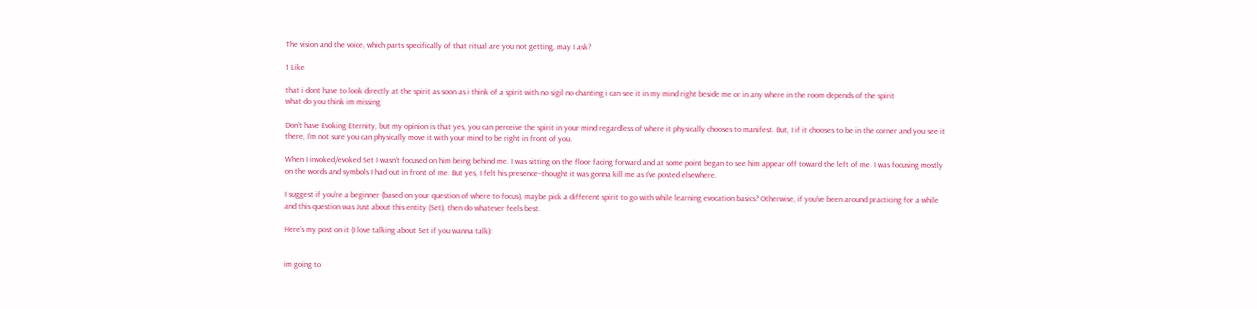The vision and the voice, which parts specifically of that ritual are you not getting, may I ask?

1 Like

that i dont have to look directly at the spirit as soon as i think of a spirit with no sigil no chanting i can see it in my mind right beside me or in any where in the room depends of the spirit
what do you think im missing

Don’t have Evoking Eternity, but my opinion is that yes, you can perceive the spirit in your mind regardless of where it physically chooses to manifest. But, I if it chooses to be in the corner and you see it there, I’m not sure you can physically move it with your mind to be right in front of you.

When I invoked/evoked Set I wasn’t focused on him being behind me. I was sitting on the floor facing forward and at some point began to see him appear off toward the left of me. I was focusing mostly on the words and symbols I had out in front of me. But yes, I felt his presence–thought it was gonna kill me as I’ve posted elsewhere.

I suggest if you’re a beginner (based on your question of where to focus), maybe pick a different spirit to go with while learning evocation basics? Otherwise, if you’ve been around practicing for a while and this question was Just about this entity (Set), then do whatever feels best.

Here’s my post on it (I love talking about Set if you wanna talk):


im going to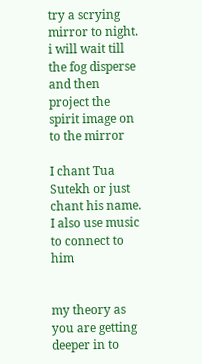try a scrying mirror to night. i will wait till the fog disperse and then project the spirit image on to the mirror

I chant Tua Sutekh or just chant his name. I also use music to connect to him


my theory as you are getting deeper in to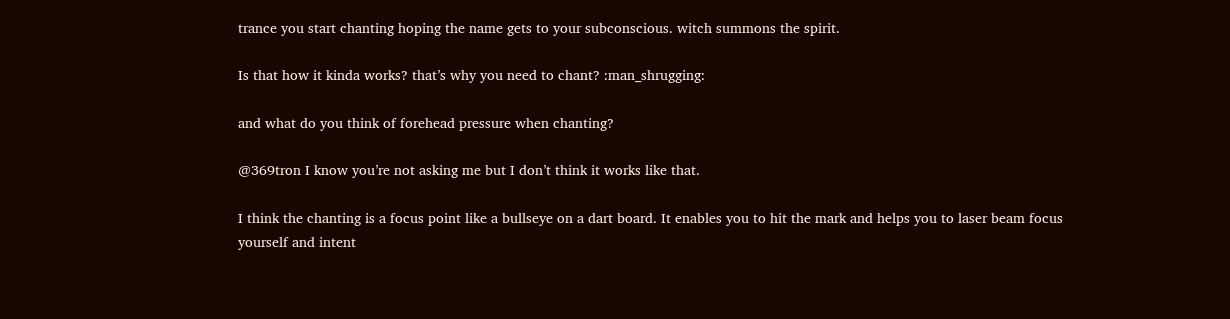trance you start chanting hoping the name gets to your subconscious. witch summons the spirit.

Is that how it kinda works? that’s why you need to chant? :man_shrugging:

and what do you think of forehead pressure when chanting?

@369tron I know you’re not asking me but I don’t think it works like that.

I think the chanting is a focus point like a bullseye on a dart board. It enables you to hit the mark and helps you to laser beam focus yourself and intent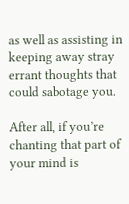as well as assisting in keeping away stray errant thoughts that could sabotage you.

After all, if you’re chanting that part of your mind is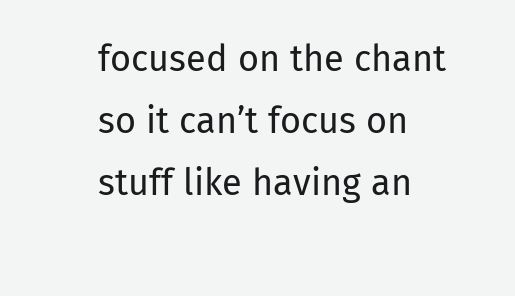focused on the chant so it can’t focus on stuff like having an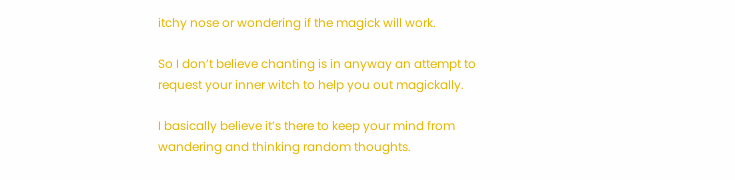itchy nose or wondering if the magick will work.

So I don’t believe chanting is in anyway an attempt to request your inner witch to help you out magickally.

I basically believe it’s there to keep your mind from wandering and thinking random thoughts.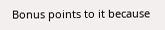Bonus points to it because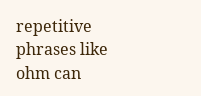repetitive phrases like ohm can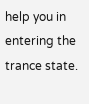help you in entering the trance state.